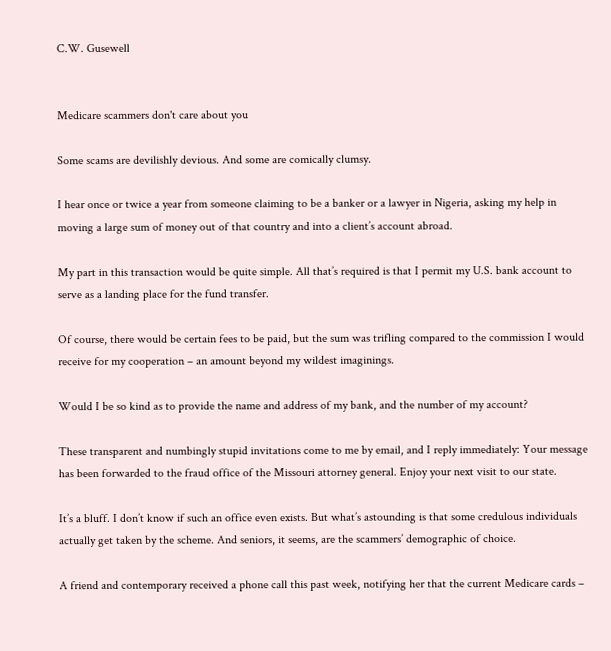C.W. Gusewell


Medicare scammers don't care about you

Some scams are devilishly devious. And some are comically clumsy.

I hear once or twice a year from someone claiming to be a banker or a lawyer in Nigeria, asking my help in moving a large sum of money out of that country and into a client’s account abroad.

My part in this transaction would be quite simple. All that’s required is that I permit my U.S. bank account to serve as a landing place for the fund transfer.

Of course, there would be certain fees to be paid, but the sum was trifling compared to the commission I would receive for my cooperation – an amount beyond my wildest imaginings.

Would I be so kind as to provide the name and address of my bank, and the number of my account?

These transparent and numbingly stupid invitations come to me by email, and I reply immediately: Your message has been forwarded to the fraud office of the Missouri attorney general. Enjoy your next visit to our state.

It’s a bluff. I don’t know if such an office even exists. But what’s astounding is that some credulous individuals actually get taken by the scheme. And seniors, it seems, are the scammers’ demographic of choice.

A friend and contemporary received a phone call this past week, notifying her that the current Medicare cards –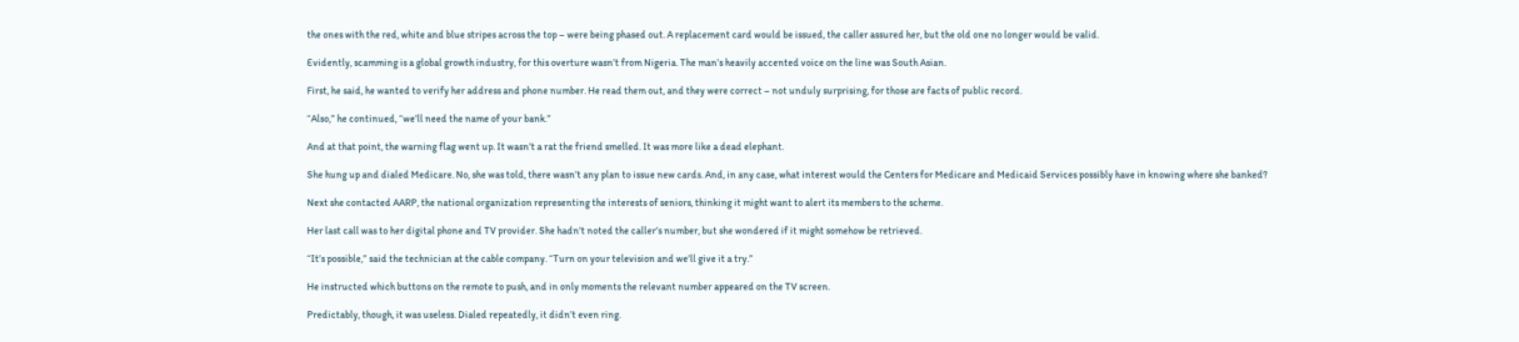the ones with the red, white and blue stripes across the top – were being phased out. A replacement card would be issued, the caller assured her, but the old one no longer would be valid.

Evidently, scamming is a global growth industry, for this overture wasn’t from Nigeria. The man’s heavily accented voice on the line was South Asian.

First, he said, he wanted to verify her address and phone number. He read them out, and they were correct – not unduly surprising, for those are facts of public record.

“Also,” he continued, “we’ll need the name of your bank.”

And at that point, the warning flag went up. It wasn’t a rat the friend smelled. It was more like a dead elephant.

She hung up and dialed Medicare. No, she was told, there wasn’t any plan to issue new cards. And, in any case, what interest would the Centers for Medicare and Medicaid Services possibly have in knowing where she banked?

Next she contacted AARP, the national organization representing the interests of seniors, thinking it might want to alert its members to the scheme.

Her last call was to her digital phone and TV provider. She hadn’t noted the caller’s number, but she wondered if it might somehow be retrieved.

“It’s possible,” said the technician at the cable company. “Turn on your television and we’ll give it a try.”

He instructed which buttons on the remote to push, and in only moments the relevant number appeared on the TV screen.

Predictably, though, it was useless. Dialed repeatedly, it didn’t even ring.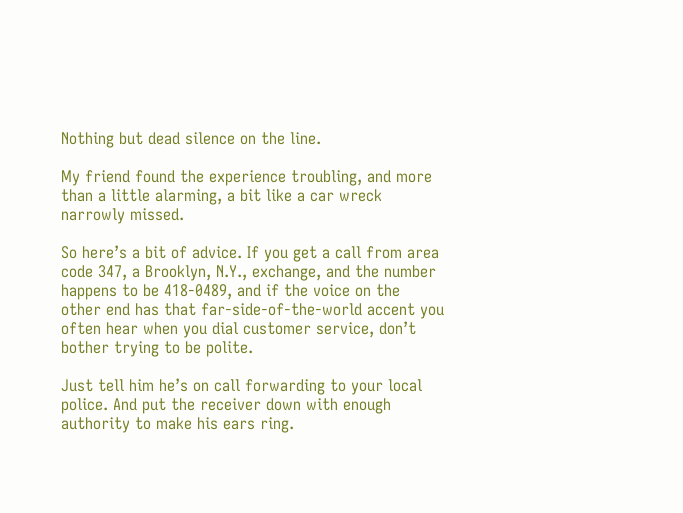Nothing but dead silence on the line.

My friend found the experience troubling, and more than a little alarming, a bit like a car wreck narrowly missed.

So here’s a bit of advice. If you get a call from area code 347, a Brooklyn, N.Y., exchange, and the number happens to be 418-0489, and if the voice on the other end has that far-side-of-the-world accent you often hear when you dial customer service, don’t bother trying to be polite.

Just tell him he’s on call forwarding to your local police. And put the receiver down with enough authority to make his ears ring.